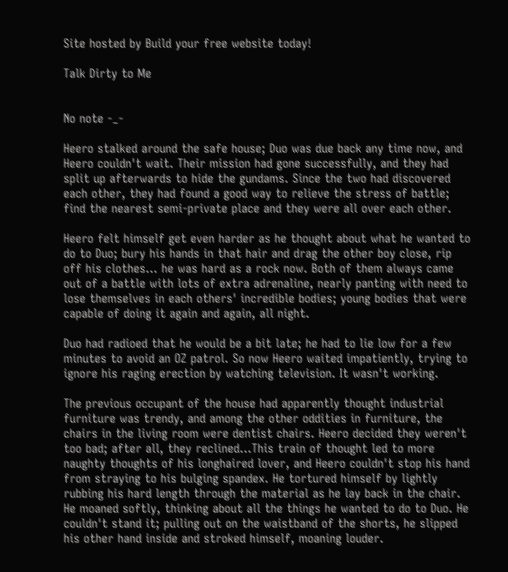Site hosted by Build your free website today!

Talk Dirty to Me


No note -_-

Heero stalked around the safe house; Duo was due back any time now, and Heero couldn't wait. Their mission had gone successfully, and they had split up afterwards to hide the gundams. Since the two had discovered each other, they had found a good way to relieve the stress of battle; find the nearest semi-private place and they were all over each other.

Heero felt himself get even harder as he thought about what he wanted to do to Duo; bury his hands in that hair and drag the other boy close, rip off his clothes... he was hard as a rock now. Both of them always came out of a battle with lots of extra adrenaline, nearly panting with need to lose themselves in each others' incredible bodies; young bodies that were capable of doing it again and again, all night.

Duo had radioed that he would be a bit late; he had to lie low for a few minutes to avoid an OZ patrol. So now Heero waited impatiently, trying to ignore his raging erection by watching television. It wasn't working.

The previous occupant of the house had apparently thought industrial furniture was trendy, and among the other oddities in furniture, the chairs in the living room were dentist chairs. Heero decided they weren't too bad; after all, they reclined...This train of thought led to more naughty thoughts of his longhaired lover, and Heero couldn't stop his hand from straying to his bulging spandex. He tortured himself by lightly rubbing his hard length through the material as he lay back in the chair. He moaned softly, thinking about all the things he wanted to do to Duo. He couldn't stand it; pulling out on the waistband of the shorts, he slipped his other hand inside and stroked himself, moaning louder.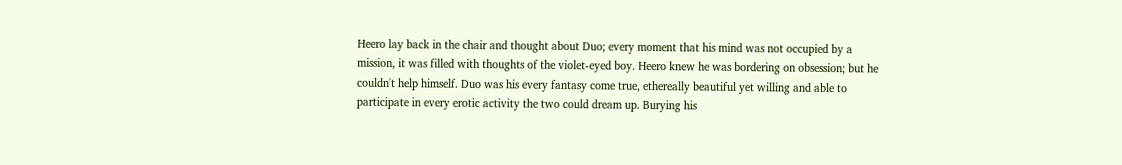Heero lay back in the chair and thought about Duo; every moment that his mind was not occupied by a mission, it was filled with thoughts of the violet-eyed boy. Heero knew he was bordering on obsession; but he couldn't help himself. Duo was his every fantasy come true, ethereally beautiful yet willing and able to participate in every erotic activity the two could dream up. Burying his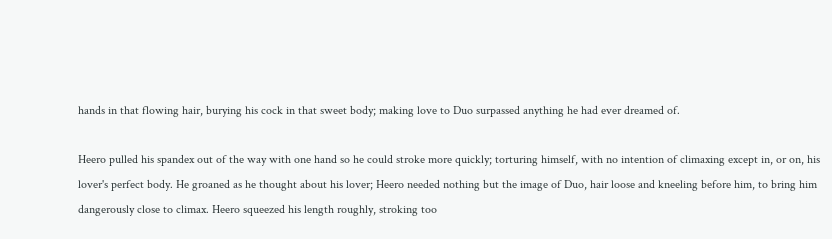hands in that flowing hair, burying his cock in that sweet body; making love to Duo surpassed anything he had ever dreamed of.

Heero pulled his spandex out of the way with one hand so he could stroke more quickly; torturing himself, with no intention of climaxing except in, or on, his lover's perfect body. He groaned as he thought about his lover; Heero needed nothing but the image of Duo, hair loose and kneeling before him, to bring him dangerously close to climax. Heero squeezed his length roughly, stroking too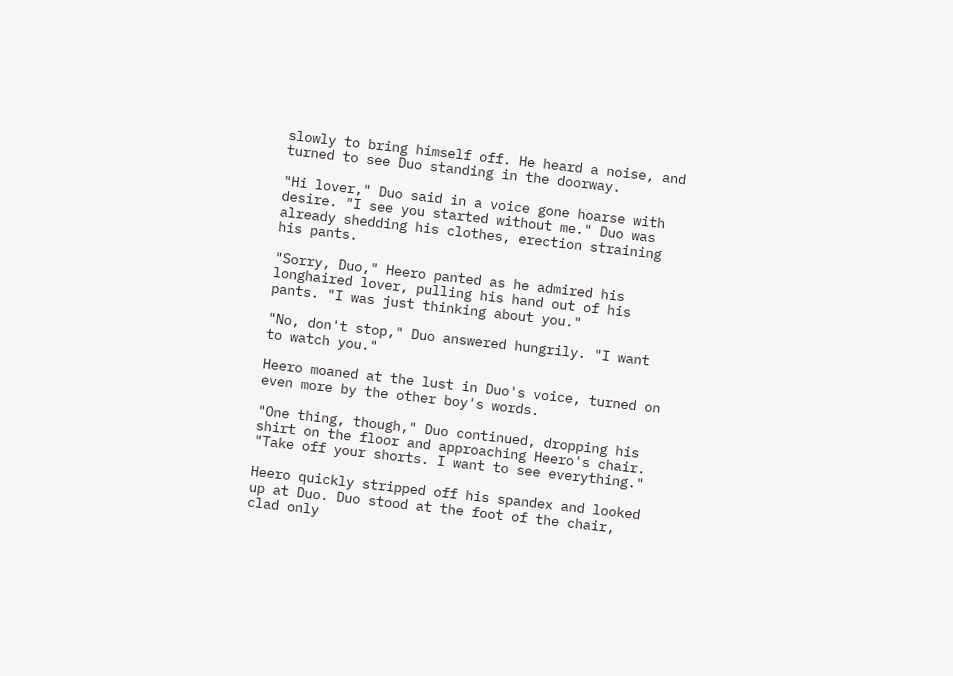slowly to bring himself off. He heard a noise, and turned to see Duo standing in the doorway.

"Hi lover," Duo said in a voice gone hoarse with desire. "I see you started without me." Duo was already shedding his clothes, erection straining his pants.

"Sorry, Duo," Heero panted as he admired his longhaired lover, pulling his hand out of his pants. "I was just thinking about you."

"No, don't stop," Duo answered hungrily. "I want to watch you."

Heero moaned at the lust in Duo's voice, turned on even more by the other boy's words.

"One thing, though," Duo continued, dropping his shirt on the floor and approaching Heero's chair. "Take off your shorts. I want to see everything."

Heero quickly stripped off his spandex and looked up at Duo. Duo stood at the foot of the chair, clad only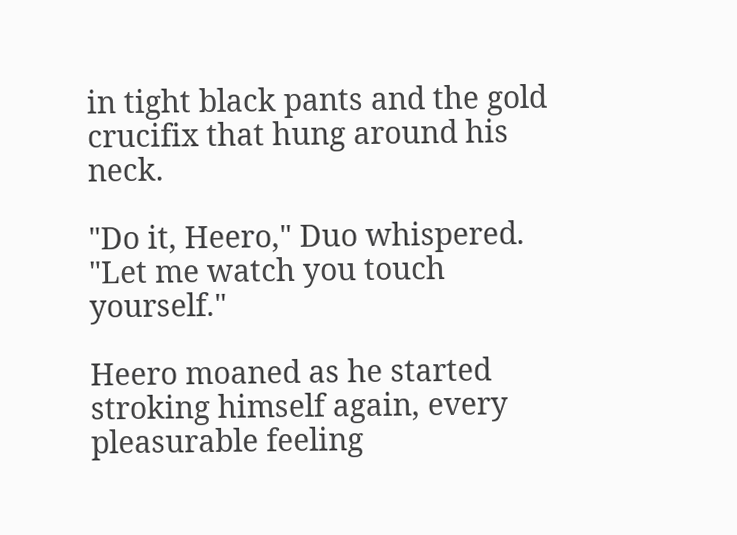in tight black pants and the gold crucifix that hung around his neck.

"Do it, Heero," Duo whispered. "Let me watch you touch yourself."

Heero moaned as he started stroking himself again, every pleasurable feeling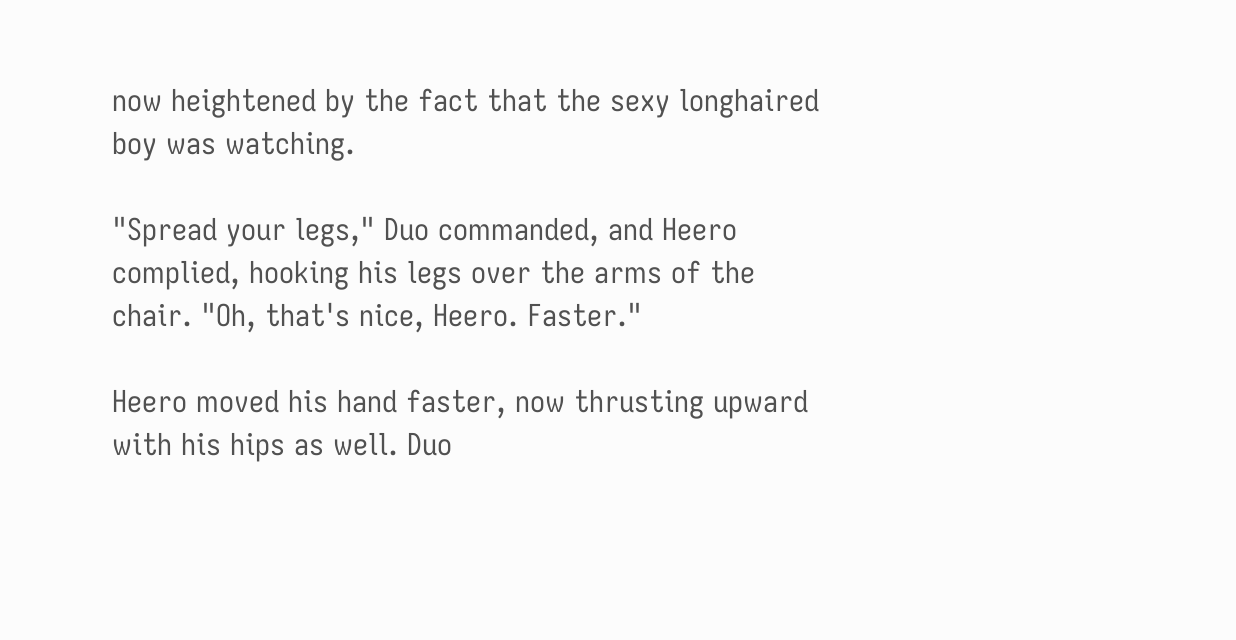now heightened by the fact that the sexy longhaired boy was watching.

"Spread your legs," Duo commanded, and Heero complied, hooking his legs over the arms of the chair. "Oh, that's nice, Heero. Faster."

Heero moved his hand faster, now thrusting upward with his hips as well. Duo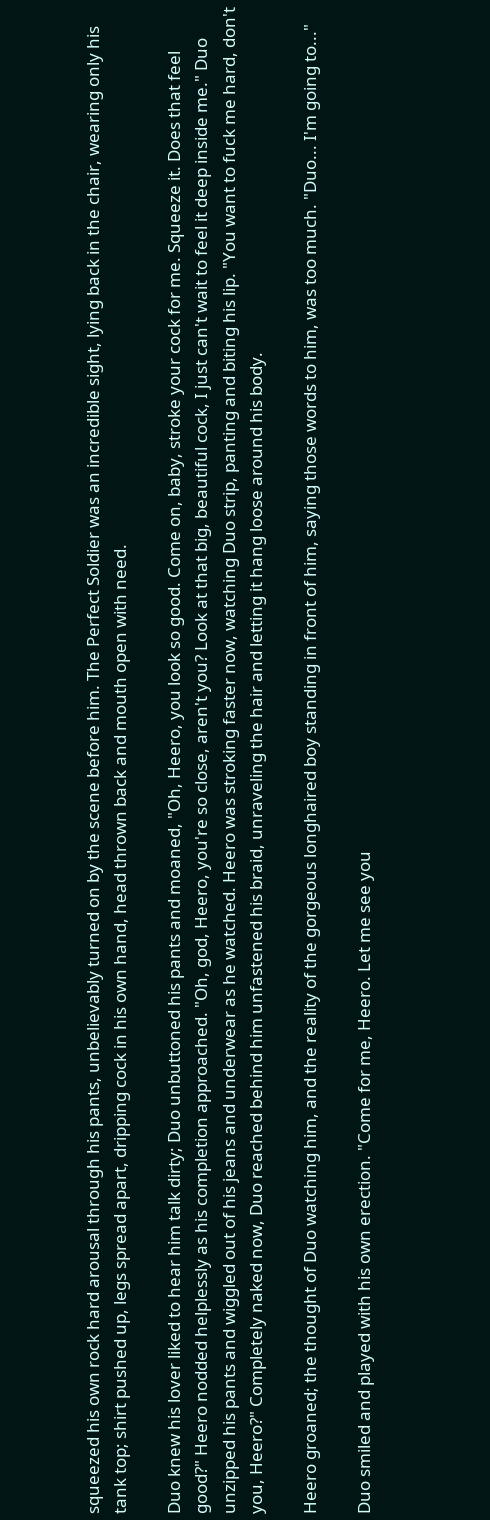squeezed his own rock hard arousal through his pants, unbelievably turned on by the scene before him. The Perfect Soldier was an incredible sight, lying back in the chair, wearing only his tank top; shirt pushed up, legs spread apart, dripping cock in his own hand, head thrown back and mouth open with need.

Duo knew his lover liked to hear him talk dirty; Duo unbuttoned his pants and moaned, "Oh, Heero, you look so good. Come on, baby, stroke your cock for me. Squeeze it. Does that feel good?" Heero nodded helplessly as his completion approached. "Oh, god, Heero, you're so close, aren't you? Look at that big, beautiful cock, I just can't wait to feel it deep inside me." Duo unzipped his pants and wiggled out of his jeans and underwear as he watched. Heero was stroking faster now, watching Duo strip, panting and biting his lip. "You want to fuck me hard, don't you, Heero?" Completely naked now, Duo reached behind him unfastened his braid, unraveling the hair and letting it hang loose around his body.

Heero groaned; the thought of Duo watching him, and the reality of the gorgeous longhaired boy standing in front of him, saying those words to him, was too much. "Duo... I'm going to..."

Duo smiled and played with his own erection. "Come for me, Heero. Let me see you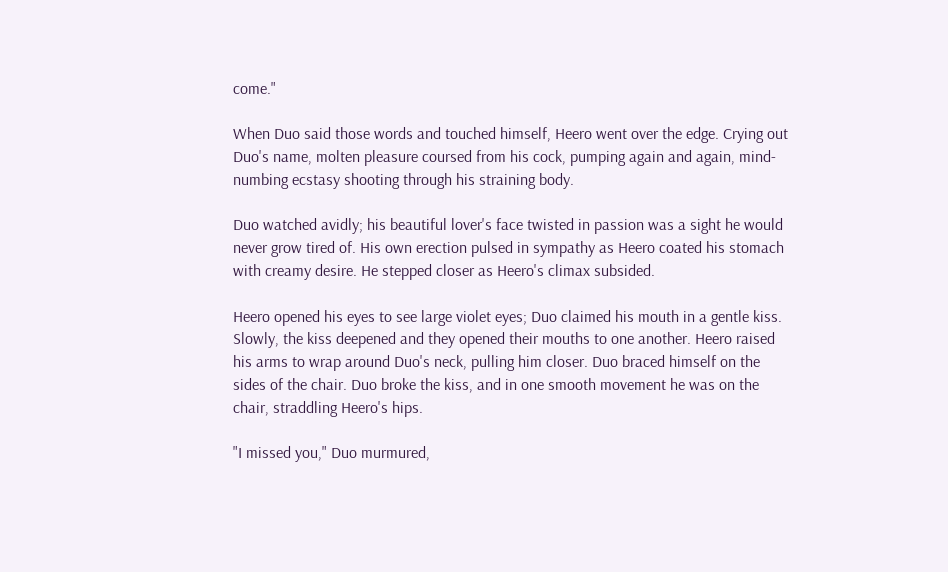come."

When Duo said those words and touched himself, Heero went over the edge. Crying out Duo's name, molten pleasure coursed from his cock, pumping again and again, mind-numbing ecstasy shooting through his straining body.

Duo watched avidly; his beautiful lover's face twisted in passion was a sight he would never grow tired of. His own erection pulsed in sympathy as Heero coated his stomach with creamy desire. He stepped closer as Heero's climax subsided.

Heero opened his eyes to see large violet eyes; Duo claimed his mouth in a gentle kiss. Slowly, the kiss deepened and they opened their mouths to one another. Heero raised his arms to wrap around Duo's neck, pulling him closer. Duo braced himself on the sides of the chair. Duo broke the kiss, and in one smooth movement he was on the chair, straddling Heero's hips.

"I missed you," Duo murmured,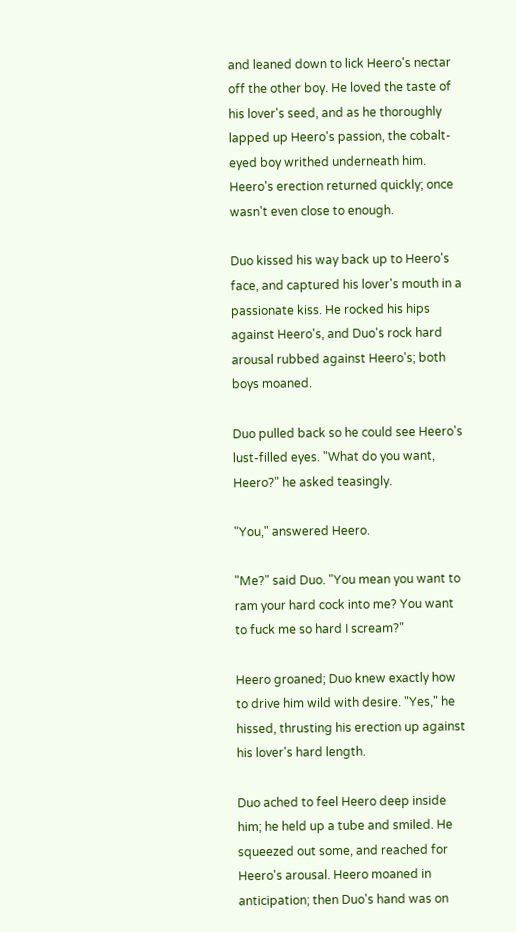and leaned down to lick Heero's nectar off the other boy. He loved the taste of his lover's seed, and as he thoroughly lapped up Heero's passion, the cobalt-eyed boy writhed underneath him. Heero's erection returned quickly; once wasn't even close to enough.

Duo kissed his way back up to Heero's face, and captured his lover's mouth in a passionate kiss. He rocked his hips against Heero's, and Duo's rock hard arousal rubbed against Heero's; both boys moaned.

Duo pulled back so he could see Heero's lust-filled eyes. "What do you want, Heero?" he asked teasingly.

"You," answered Heero.

"Me?" said Duo. "You mean you want to ram your hard cock into me? You want to fuck me so hard I scream?"

Heero groaned; Duo knew exactly how to drive him wild with desire. "Yes," he hissed, thrusting his erection up against his lover's hard length.

Duo ached to feel Heero deep inside him; he held up a tube and smiled. He squeezed out some, and reached for Heero's arousal. Heero moaned in anticipation; then Duo's hand was on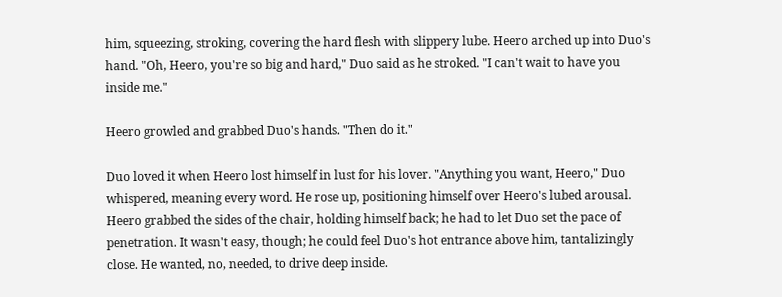him, squeezing, stroking, covering the hard flesh with slippery lube. Heero arched up into Duo's hand. "Oh, Heero, you're so big and hard," Duo said as he stroked. "I can't wait to have you inside me."

Heero growled and grabbed Duo's hands. "Then do it."

Duo loved it when Heero lost himself in lust for his lover. "Anything you want, Heero," Duo whispered, meaning every word. He rose up, positioning himself over Heero's lubed arousal. Heero grabbed the sides of the chair, holding himself back; he had to let Duo set the pace of penetration. It wasn't easy, though; he could feel Duo's hot entrance above him, tantalizingly close. He wanted, no, needed, to drive deep inside.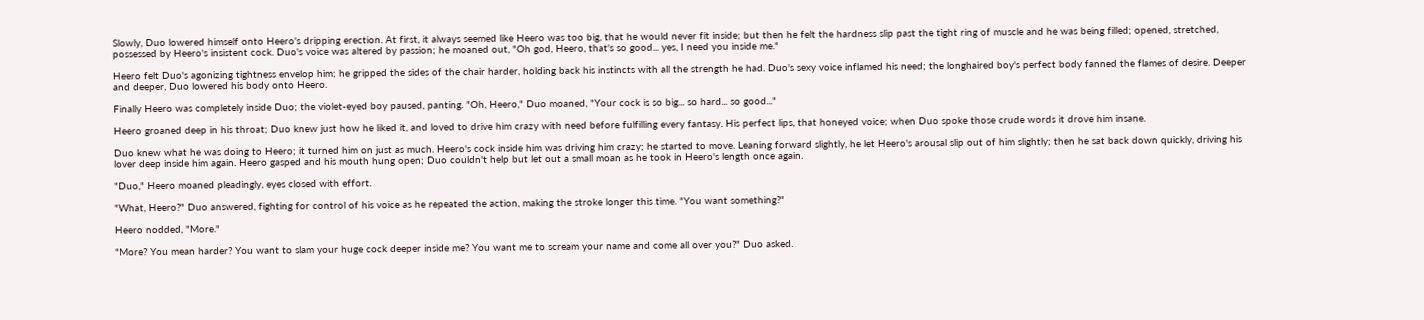Slowly, Duo lowered himself onto Heero's dripping erection. At first, it always seemed like Heero was too big, that he would never fit inside; but then he felt the hardness slip past the tight ring of muscle and he was being filled; opened, stretched, possessed by Heero's insistent cock. Duo's voice was altered by passion; he moaned out, "Oh god, Heero, that's so good... yes, I need you inside me."

Heero felt Duo's agonizing tightness envelop him; he gripped the sides of the chair harder, holding back his instincts with all the strength he had. Duo's sexy voice inflamed his need; the longhaired boy's perfect body fanned the flames of desire. Deeper and deeper, Duo lowered his body onto Heero.

Finally Heero was completely inside Duo; the violet-eyed boy paused, panting. "Oh, Heero," Duo moaned, "Your cock is so big... so hard... so good..."

Heero groaned deep in his throat; Duo knew just how he liked it, and loved to drive him crazy with need before fulfilling every fantasy. His perfect lips, that honeyed voice; when Duo spoke those crude words it drove him insane.

Duo knew what he was doing to Heero; it turned him on just as much. Heero's cock inside him was driving him crazy; he started to move. Leaning forward slightly, he let Heero's arousal slip out of him slightly; then he sat back down quickly, driving his lover deep inside him again. Heero gasped and his mouth hung open; Duo couldn't help but let out a small moan as he took in Heero's length once again.

"Duo," Heero moaned pleadingly, eyes closed with effort.

"What, Heero?" Duo answered, fighting for control of his voice as he repeated the action, making the stroke longer this time. "You want something?"

Heero nodded, "More."

"More? You mean harder? You want to slam your huge cock deeper inside me? You want me to scream your name and come all over you?" Duo asked.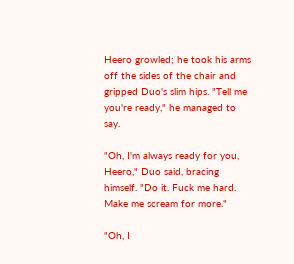Heero growled; he took his arms off the sides of the chair and gripped Duo's slim hips. "Tell me you're ready," he managed to say.

"Oh, I'm always ready for you, Heero," Duo said, bracing himself. "Do it. Fuck me hard. Make me scream for more."

"Oh, I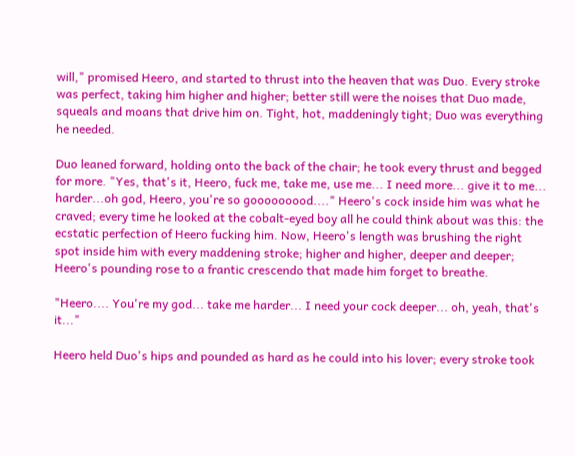will," promised Heero, and started to thrust into the heaven that was Duo. Every stroke was perfect, taking him higher and higher; better still were the noises that Duo made, squeals and moans that drive him on. Tight, hot, maddeningly tight; Duo was everything he needed.

Duo leaned forward, holding onto the back of the chair; he took every thrust and begged for more. "Yes, that's it, Heero, fuck me, take me, use me... I need more... give it to me... harder...oh god, Heero, you're so gooooooood...." Heero's cock inside him was what he craved; every time he looked at the cobalt-eyed boy all he could think about was this: the ecstatic perfection of Heero fucking him. Now, Heero's length was brushing the right spot inside him with every maddening stroke; higher and higher, deeper and deeper; Heero's pounding rose to a frantic crescendo that made him forget to breathe.

"Heero.... You're my god... take me harder... I need your cock deeper... oh, yeah, that's it..."

Heero held Duo's hips and pounded as hard as he could into his lover; every stroke took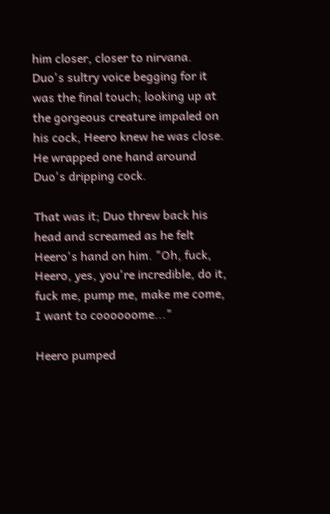him closer, closer to nirvana. Duo's sultry voice begging for it was the final touch; looking up at the gorgeous creature impaled on his cock, Heero knew he was close. He wrapped one hand around Duo's dripping cock.

That was it; Duo threw back his head and screamed as he felt Heero's hand on him. "Oh, fuck, Heero, yes, you're incredible, do it, fuck me, pump me, make me come, I want to coooooome..."

Heero pumped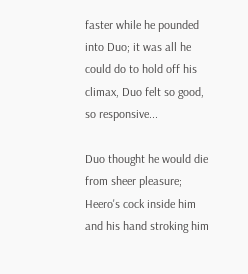faster while he pounded into Duo; it was all he could do to hold off his climax, Duo felt so good, so responsive...

Duo thought he would die from sheer pleasure; Heero's cock inside him and his hand stroking him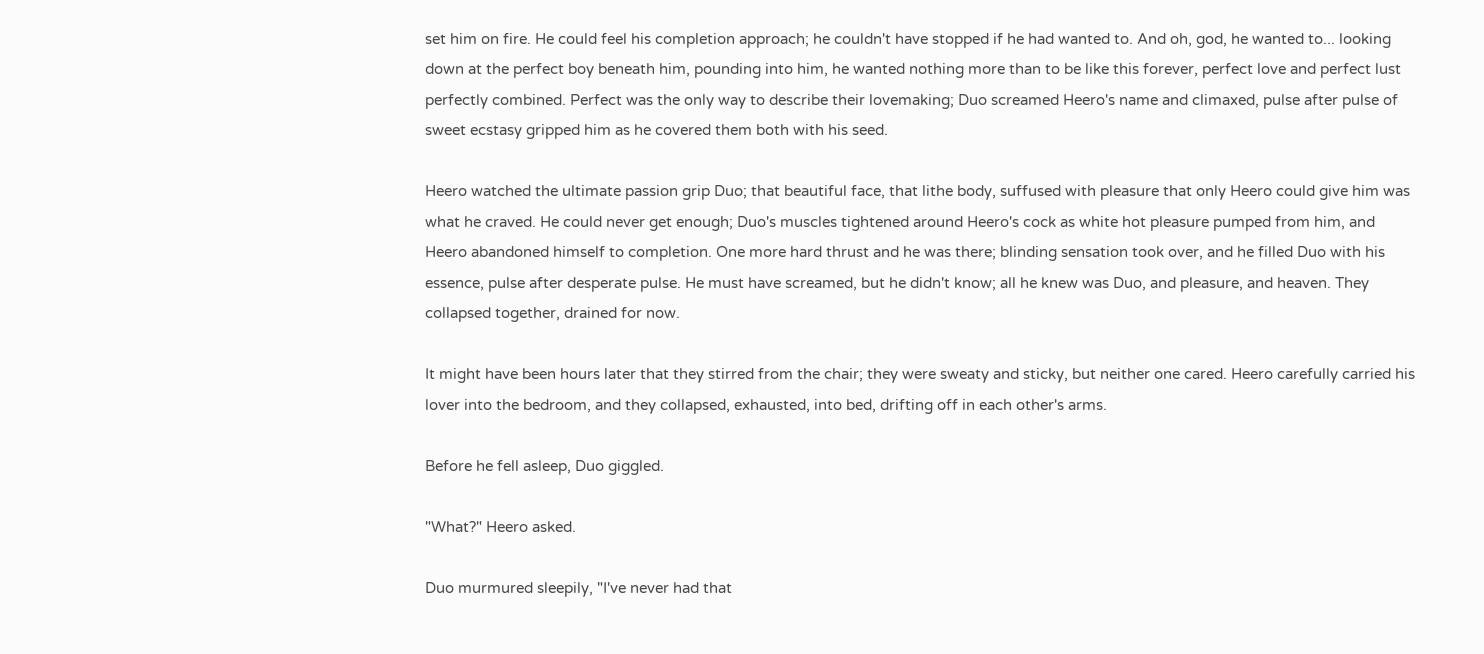set him on fire. He could feel his completion approach; he couldn't have stopped if he had wanted to. And oh, god, he wanted to... looking down at the perfect boy beneath him, pounding into him, he wanted nothing more than to be like this forever, perfect love and perfect lust perfectly combined. Perfect was the only way to describe their lovemaking; Duo screamed Heero's name and climaxed, pulse after pulse of sweet ecstasy gripped him as he covered them both with his seed.

Heero watched the ultimate passion grip Duo; that beautiful face, that lithe body, suffused with pleasure that only Heero could give him was what he craved. He could never get enough; Duo's muscles tightened around Heero's cock as white hot pleasure pumped from him, and Heero abandoned himself to completion. One more hard thrust and he was there; blinding sensation took over, and he filled Duo with his essence, pulse after desperate pulse. He must have screamed, but he didn't know; all he knew was Duo, and pleasure, and heaven. They collapsed together, drained for now.

It might have been hours later that they stirred from the chair; they were sweaty and sticky, but neither one cared. Heero carefully carried his lover into the bedroom, and they collapsed, exhausted, into bed, drifting off in each other's arms.

Before he fell asleep, Duo giggled.

"What?" Heero asked.

Duo murmured sleepily, "I've never had that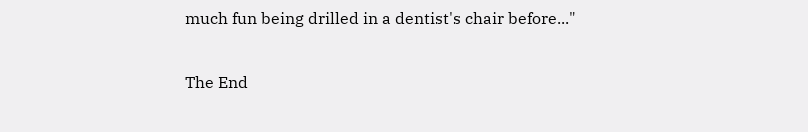much fun being drilled in a dentist's chair before..."

The End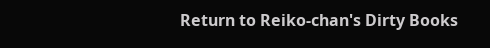Return to Reiko-chan's Dirty Books